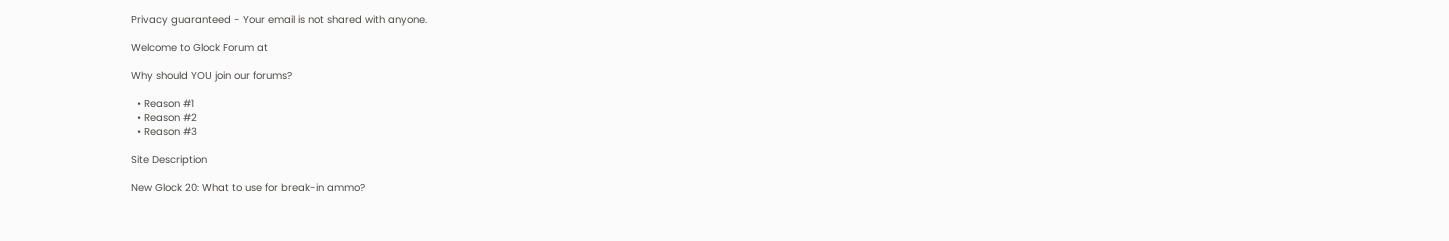Privacy guaranteed - Your email is not shared with anyone.

Welcome to Glock Forum at

Why should YOU join our forums?

  • Reason #1
  • Reason #2
  • Reason #3

Site Description

New Glock 20: What to use for break-in ammo?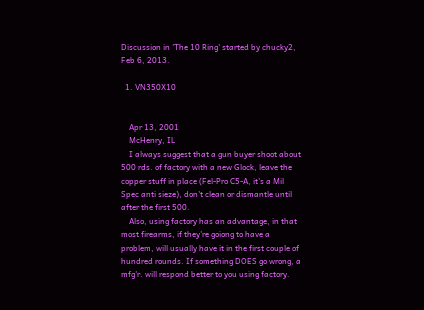Discussion in 'The 10 Ring' started by chucky2, Feb 6, 2013.

  1. VN350X10


    Apr 13, 2001
    McHenry, IL
    I always suggest that a gun buyer shoot about 500 rds. of factory with a new Glock, leave the copper stuff in place (Fel-Pro C5-A, it's a Mil Spec anti sieze), don't clean or dismantle until after the first 500.
    Also, using factory has an advantage, in that most firearms, if they're goiong to have a problem, will usually have it in the first couple of hundred rounds. If something DOES go wrong, a mfg'r. will respond better to you using factory.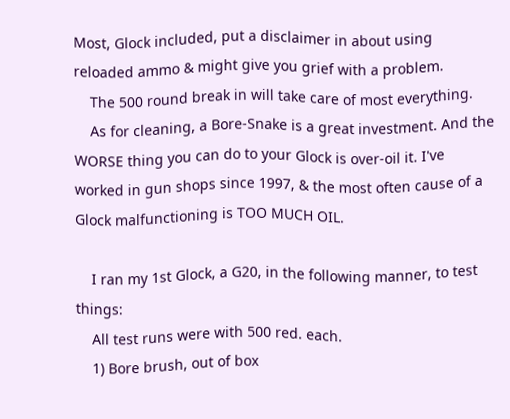Most, Glock included, put a disclaimer in about using reloaded ammo & might give you grief with a problem.
    The 500 round break in will take care of most everything.
    As for cleaning, a Bore-Snake is a great investment. And the WORSE thing you can do to your Glock is over-oil it. I've worked in gun shops since 1997, & the most often cause of a Glock malfunctioning is TOO MUCH OIL.

    I ran my 1st Glock, a G20, in the following manner, to test things:
    All test runs were with 500 red. each.
    1) Bore brush, out of box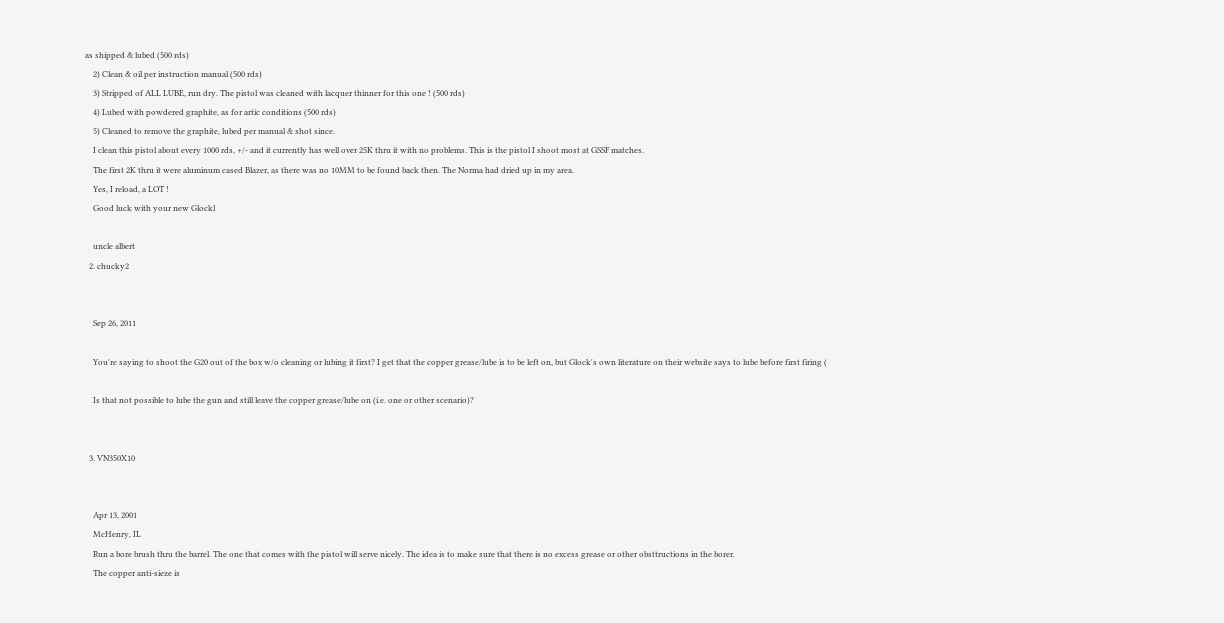as shipped & lubed (500 rds)
    2) Clean & oil per instruction manual (500 rds)
    3) Stripped of ALL LUBE, run dry. The pistol was cleaned with lacquer thinner for this one ! (500 rds)
    4) Lubed with powdered graphite, as for artic conditions (500 rds)
    5) Cleaned to remove the graphite, lubed per manual & shot since.
    I clean this pistol about every 1000 rds, +/- and it currently has well over 25K thru it with no problems. This is the pistol I shoot most at GSSF matches.
    The first 2K thru it were aluminum cased Blazer, as there was no 10MM to be found back then. The Norma had dried up in my area.
    Yes, I reload, a LOT !
    Good luck with your new Glockl

    uncle albert
  2. chucky2


    Sep 26, 2011

    You're saying to shoot the G20 out of the box w/o cleaning or lubing it first? I get that the copper grease/lube is to be left on, but Glock's own literature on their website says to lube before first firing (

    Is that not possible to lube the gun and still leave the copper grease/lube on (i.e. one or other scenario)?


  3. VN350X10


    Apr 13, 2001
    McHenry, IL
    Run a bore brush thru the barrel. The one that comes with the pistol will serve nicely. The idea is to make sure that there is no excess grease or other obsttructions in the borer.
    The copper anti-sieze is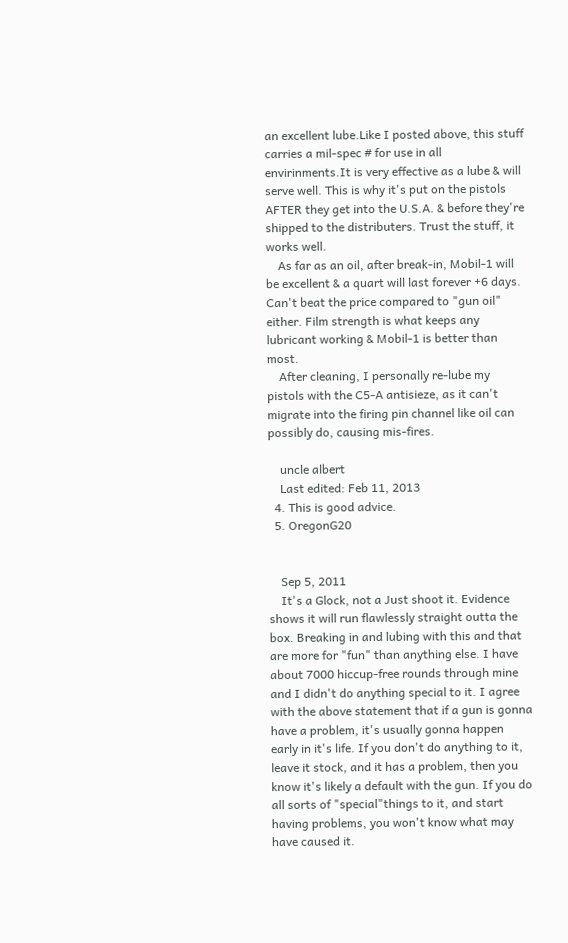an excellent lube.Like I posted above, this stuff carries a mil-spec # for use in all envirinments.It is very effective as a lube & will serve well. This is why it's put on the pistols AFTER they get into the U.S.A. & before they're shipped to the distributers. Trust the stuff, it works well.
    As far as an oil, after break-in, Mobil-1 will be excellent & a quart will last forever +6 days. Can't beat the price compared to "gun oil" either. Film strength is what keeps any lubricant working & Mobil-1 is better than most.
    After cleaning, I personally re-lube my pistols with the C5-A antisieze, as it can't migrate into the firing pin channel like oil can possibly do, causing mis-fires.

    uncle albert
    Last edited: Feb 11, 2013
  4. This is good advice.
  5. OregonG20


    Sep 5, 2011
    It's a Glock, not a Just shoot it. Evidence shows it will run flawlessly straight outta the box. Breaking in and lubing with this and that are more for "fun" than anything else. I have about 7000 hiccup-free rounds through mine and I didn't do anything special to it. I agree with the above statement that if a gun is gonna have a problem, it's usually gonna happen early in it's life. If you don't do anything to it, leave it stock, and it has a problem, then you know it's likely a default with the gun. If you do all sorts of "special"things to it, and start having problems, you won't know what may have caused it.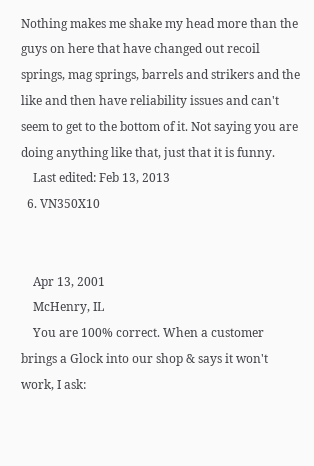Nothing makes me shake my head more than the guys on here that have changed out recoil springs, mag springs, barrels and strikers and the like and then have reliability issues and can't seem to get to the bottom of it. Not saying you are doing anything like that, just that it is funny.
    Last edited: Feb 13, 2013
  6. VN350X10


    Apr 13, 2001
    McHenry, IL
    You are 100% correct. When a customer brings a Glock into our shop & says it won't work, I ask: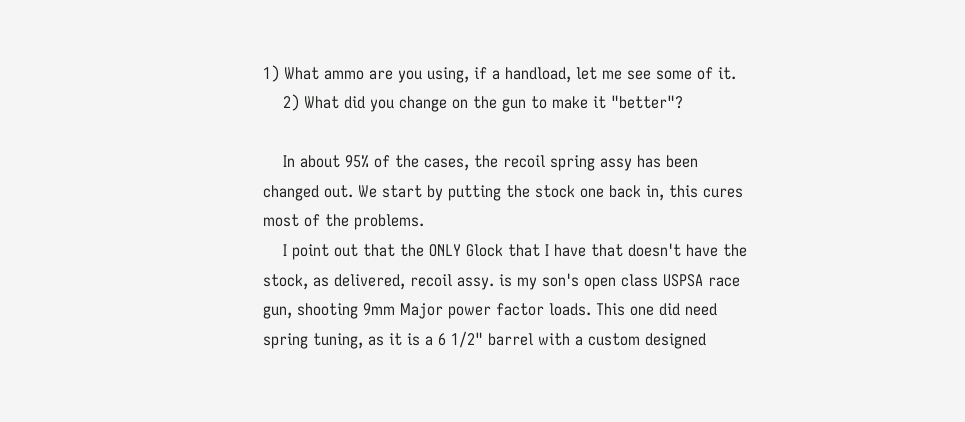1) What ammo are you using, if a handload, let me see some of it.
    2) What did you change on the gun to make it "better"?

    In about 95% of the cases, the recoil spring assy has been changed out. We start by putting the stock one back in, this cures most of the problems.
    I point out that the ONLY Glock that I have that doesn't have the stock, as delivered, recoil assy. is my son's open class USPSA race gun, shooting 9mm Major power factor loads. This one did need spring tuning, as it is a 6 1/2" barrel with a custom designed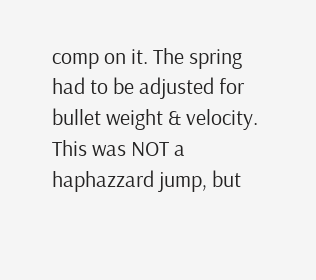comp on it. The spring had to be adjusted for bullet weight & velocity. This was NOT a haphazzard jump, but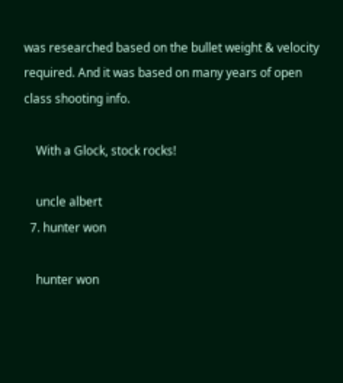was researched based on the bullet weight & velocity required. And it was based on many years of open class shooting info.

    With a Glock, stock rocks!

    uncle albert
  7. hunter won

    hunter won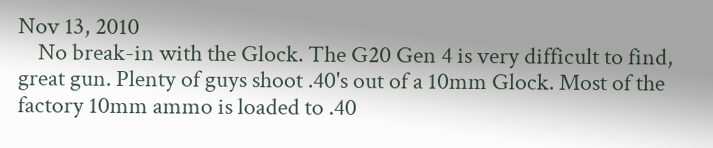Nov 13, 2010
    No break-in with the Glock. The G20 Gen 4 is very difficult to find, great gun. Plenty of guys shoot .40's out of a 10mm Glock. Most of the factory 10mm ammo is loaded to .40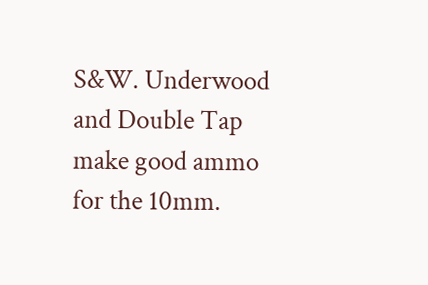S&W. Underwood and Double Tap make good ammo for the 10mm.